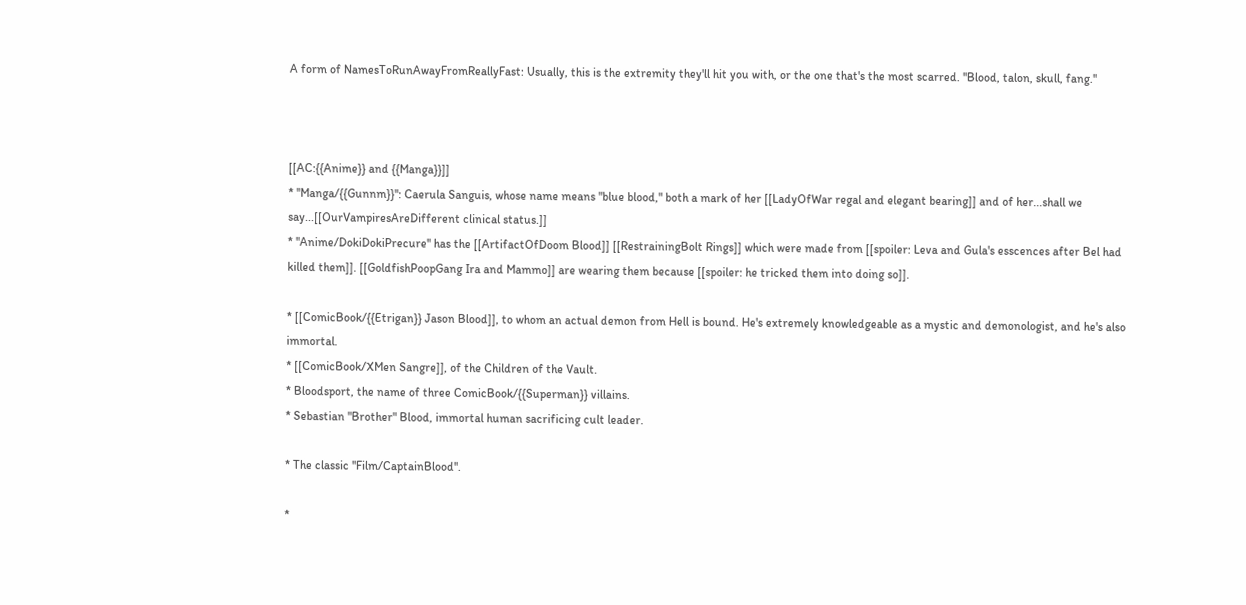A form of NamesToRunAwayFromReallyFast: Usually, this is the extremity they'll hit you with, or the one that's the most scarred. ''Blood, talon, skull, fang.''



[[AC:{{Anime}} and {{Manga}}]]
* ''Manga/{{Gunnm}}'': Caerula Sanguis, whose name means "blue blood," both a mark of her [[LadyOfWar regal and elegant bearing]] and of her...shall we say...[[OurVampiresAreDifferent clinical status.]]
* ''Anime/DokiDokiPrecure'' has the [[ArtifactOfDoom Blood]] [[RestrainingBolt Rings]] which were made from [[spoiler: Leva and Gula's esscences after Bel had killed them]]. [[GoldfishPoopGang Ira and Mammo]] are wearing them because [[spoiler: he tricked them into doing so]].

* [[ComicBook/{{Etrigan}} Jason Blood]], to whom an actual demon from Hell is bound. He's extremely knowledgeable as a mystic and demonologist, and he's also immortal.
* [[ComicBook/XMen Sangre]], of the Children of the Vault.
* Bloodsport, the name of three ComicBook/{{Superman}} villains.
* Sebastian "Brother" Blood, immortal human sacrificing cult leader.

* The classic ''Film/CaptainBlood''.

*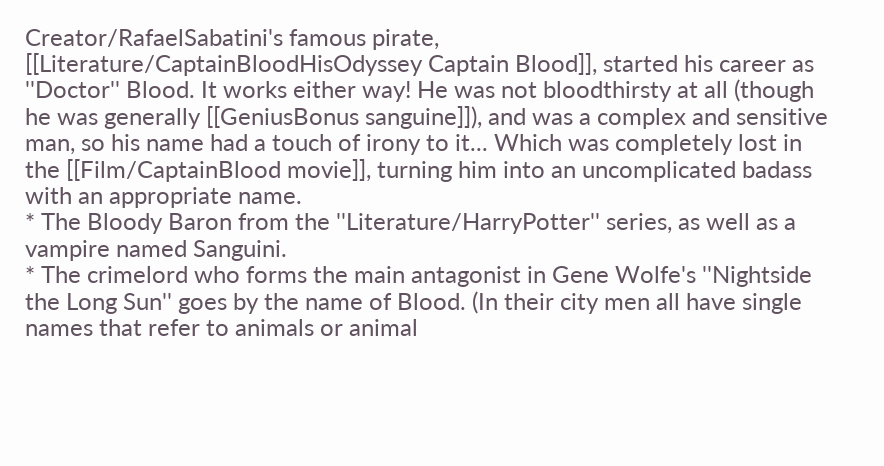Creator/RafaelSabatini's famous pirate, [[Literature/CaptainBloodHisOdyssey Captain Blood]], started his career as ''Doctor'' Blood. It works either way! He was not bloodthirsty at all (though he was generally [[GeniusBonus sanguine]]), and was a complex and sensitive man, so his name had a touch of irony to it... Which was completely lost in the [[Film/CaptainBlood movie]], turning him into an uncomplicated badass with an appropriate name.
* The Bloody Baron from the ''Literature/HarryPotter'' series, as well as a vampire named Sanguini.
* The crimelord who forms the main antagonist in Gene Wolfe's ''Nightside the Long Sun'' goes by the name of Blood. (In their city men all have single names that refer to animals or animal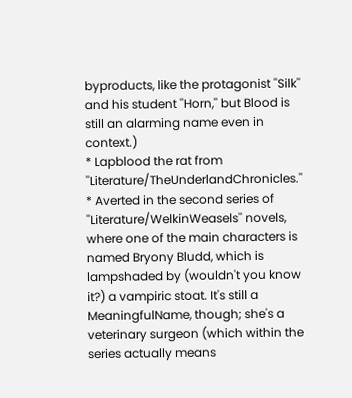byproducts, like the protagonist ''Silk'' and his student ''Horn,'' but Blood is still an alarming name even in context.)
* Lapblood the rat from ''Literature/TheUnderlandChronicles.''
* Averted in the second series of ''Literature/WelkinWeasels'' novels, where one of the main characters is named Bryony Bludd, which is lampshaded by (wouldn't you know it?) a vampiric stoat. It's still a MeaningfulName, though; she's a veterinary surgeon (which within the series actually means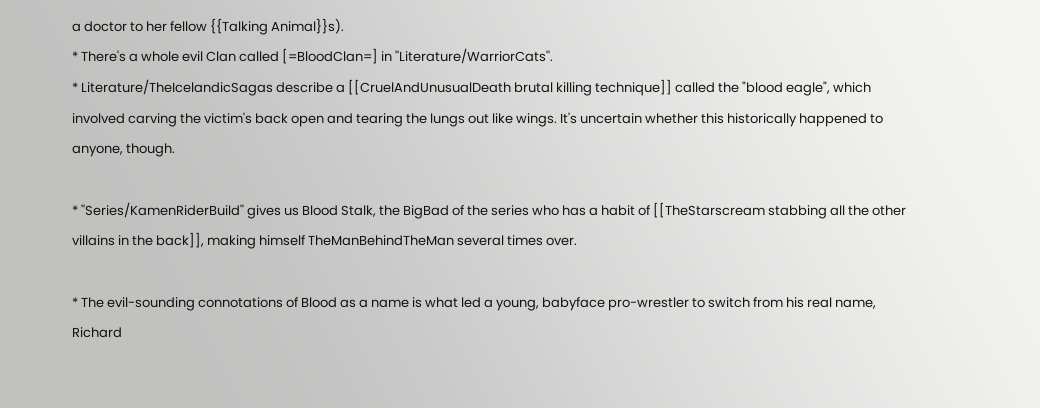a doctor to her fellow {{Talking Animal}}s).
* There's a whole evil Clan called [=BloodClan=] in ''Literature/WarriorCats''.
* Literature/TheIcelandicSagas describe a [[CruelAndUnusualDeath brutal killing technique]] called the "blood eagle", which involved carving the victim's back open and tearing the lungs out like wings. It's uncertain whether this historically happened to anyone, though.

* ''Series/KamenRiderBuild'' gives us Blood Stalk, the BigBad of the series who has a habit of [[TheStarscream stabbing all the other villains in the back]], making himself TheManBehindTheMan several times over.

* The evil-sounding connotations of Blood as a name is what led a young, babyface pro-wrestler to switch from his real name, Richard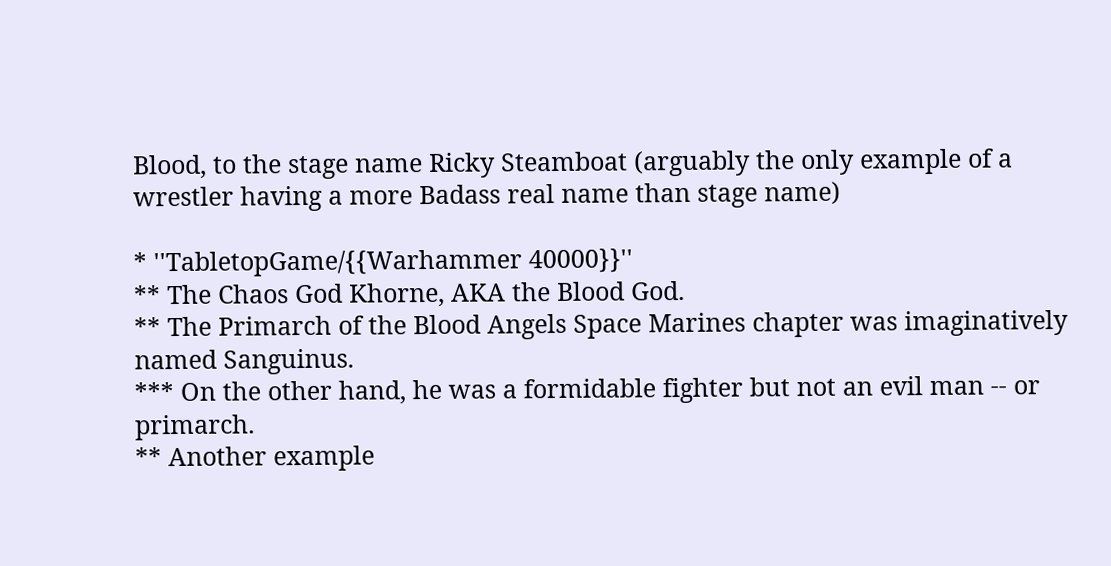Blood, to the stage name Ricky Steamboat (arguably the only example of a wrestler having a more Badass real name than stage name)

* ''TabletopGame/{{Warhammer 40000}}''
** The Chaos God Khorne, AKA the Blood God.
** The Primarch of the Blood Angels Space Marines chapter was imaginatively named Sanguinus.
*** On the other hand, he was a formidable fighter but not an evil man -- or primarch.
** Another example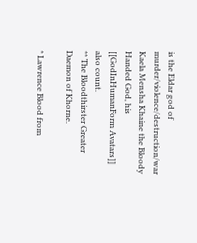is the Eldar god of murder/violence/destruction/war Kaela Mensha Khaine the Bloody Handed God, his [[GodInHumanForm Avatars]] also count.
** The Bloodthirster Greater Daemon of Khorne.

* Lawrence Blood from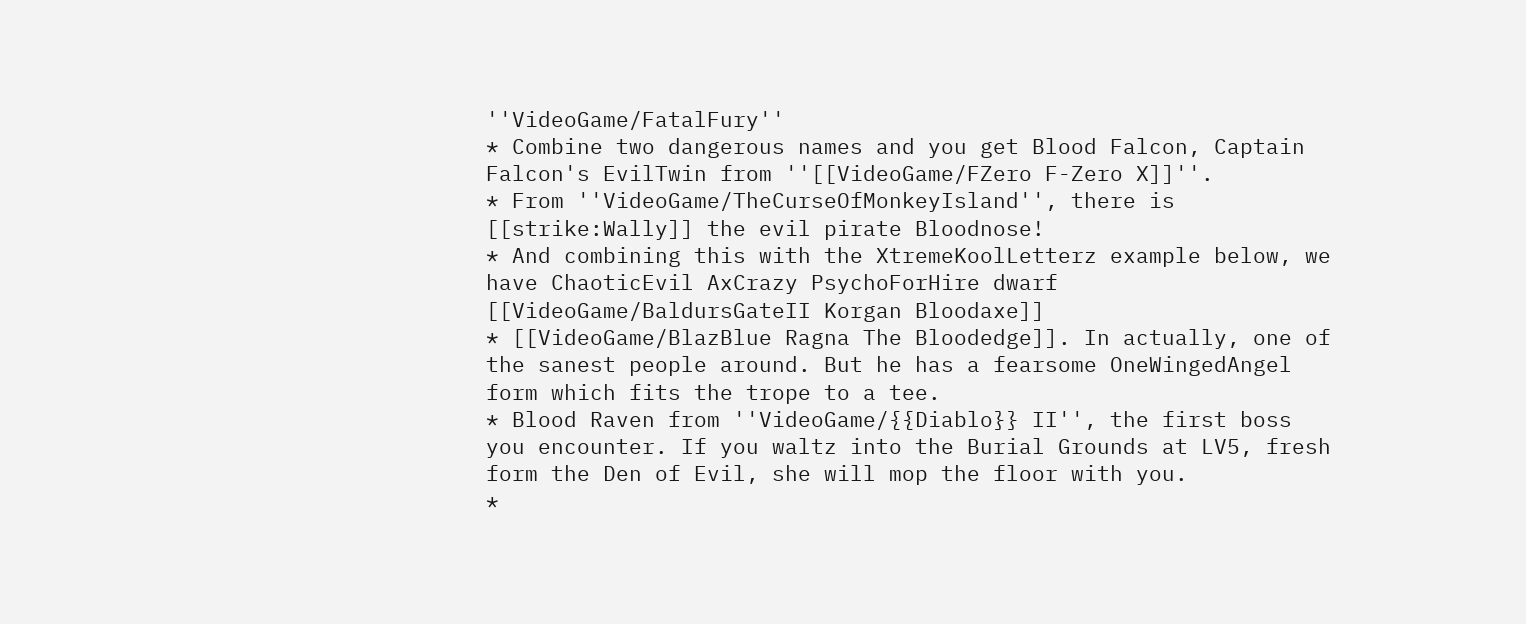''VideoGame/FatalFury''
* Combine two dangerous names and you get Blood Falcon, Captain Falcon's EvilTwin from ''[[VideoGame/FZero F-Zero X]]''.
* From ''VideoGame/TheCurseOfMonkeyIsland'', there is [[strike:Wally]] the evil pirate Bloodnose!
* And combining this with the XtremeKoolLetterz example below, we have ChaoticEvil AxCrazy PsychoForHire dwarf [[VideoGame/BaldursGateII Korgan Bloodaxe]]
* [[VideoGame/BlazBlue Ragna The Bloodedge]]. In actually, one of the sanest people around. But he has a fearsome OneWingedAngel form which fits the trope to a tee.
* Blood Raven from ''VideoGame/{{Diablo}} II'', the first boss you encounter. If you waltz into the Burial Grounds at LV5, fresh form the Den of Evil, she will mop the floor with you.
*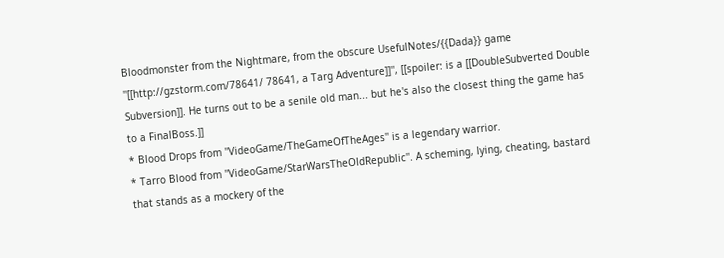Bloodmonster from the Nightmare, from the obscure UsefulNotes/{{Dada}} game ''[[http://gzstorm.com/78641/ 78641, a Targ Adventure]]'', [[spoiler: is a [[DoubleSubverted Double Subversion]]. He turns out to be a senile old man... but he's also the closest thing the game has to a FinalBoss.]]
* Blood Drops from ''VideoGame/TheGameOfTheAges'' is a legendary warrior.
* Tarro Blood from ''VideoGame/StarWarsTheOldRepublic''. A scheming, lying, cheating, bastard that stands as a mockery of the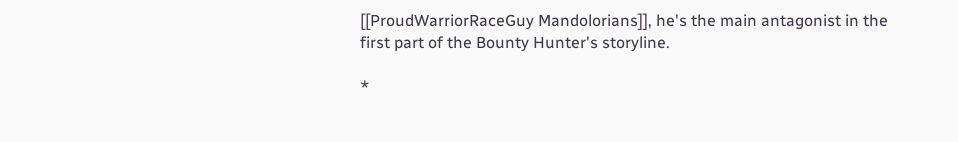[[ProudWarriorRaceGuy Mandolorians]], he's the main antagonist in the first part of the Bounty Hunter's storyline.

*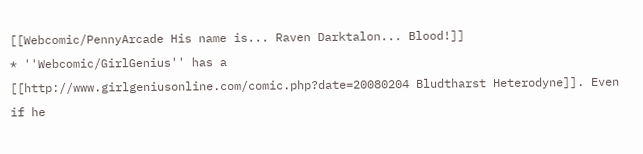[[Webcomic/PennyArcade His name is... Raven Darktalon... Blood!]]
* ''Webcomic/GirlGenius'' has a [[http://www.girlgeniusonline.com/comic.php?date=20080204 Bludtharst Heterodyne]]. Even if he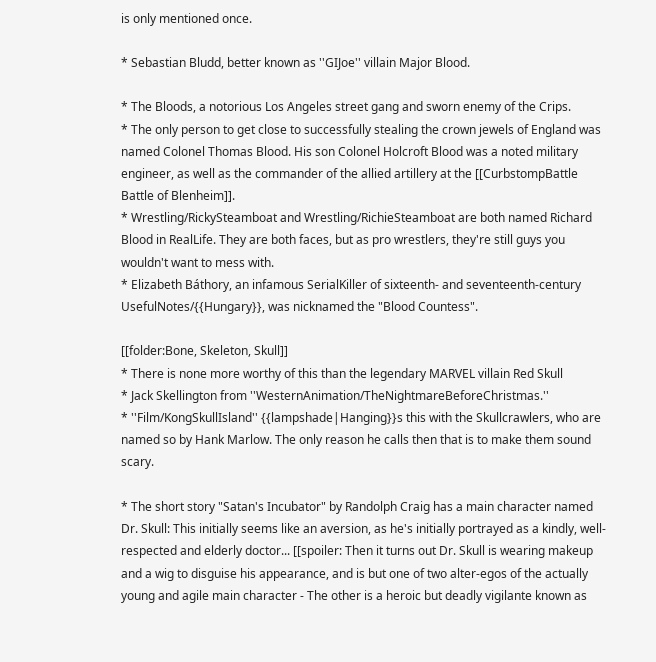is only mentioned once.

* Sebastian Bludd, better known as ''GIJoe'' villain Major Blood.

* The Bloods, a notorious Los Angeles street gang and sworn enemy of the Crips.
* The only person to get close to successfully stealing the crown jewels of England was named Colonel Thomas Blood. His son Colonel Holcroft Blood was a noted military engineer, as well as the commander of the allied artillery at the [[CurbstompBattle Battle of Blenheim]].
* Wrestling/RickySteamboat and Wrestling/RichieSteamboat are both named Richard Blood in RealLife. They are both faces, but as pro wrestlers, they're still guys you wouldn't want to mess with.
* Elizabeth Báthory, an infamous SerialKiller of sixteenth- and seventeenth-century UsefulNotes/{{Hungary}}, was nicknamed the "Blood Countess".

[[folder:Bone, Skeleton, Skull]]
* There is none more worthy of this than the legendary MARVEL villain Red Skull
* Jack Skellington from ''WesternAnimation/TheNightmareBeforeChristmas.''
* ''Film/KongSkullIsland'' {{lampshade|Hanging}}s this with the Skullcrawlers, who are named so by Hank Marlow. The only reason he calls then that is to make them sound scary.

* The short story "Satan's Incubator" by Randolph Craig has a main character named Dr. Skull: This initially seems like an aversion, as he's initially portrayed as a kindly, well-respected and elderly doctor... [[spoiler: Then it turns out Dr. Skull is wearing makeup and a wig to disguise his appearance, and is but one of two alter-egos of the actually young and agile main character - The other is a heroic but deadly vigilante known as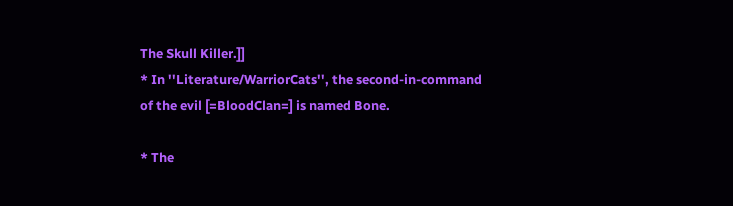The Skull Killer.]]
* In ''Literature/WarriorCats'', the second-in-command of the evil [=BloodClan=] is named Bone.

* The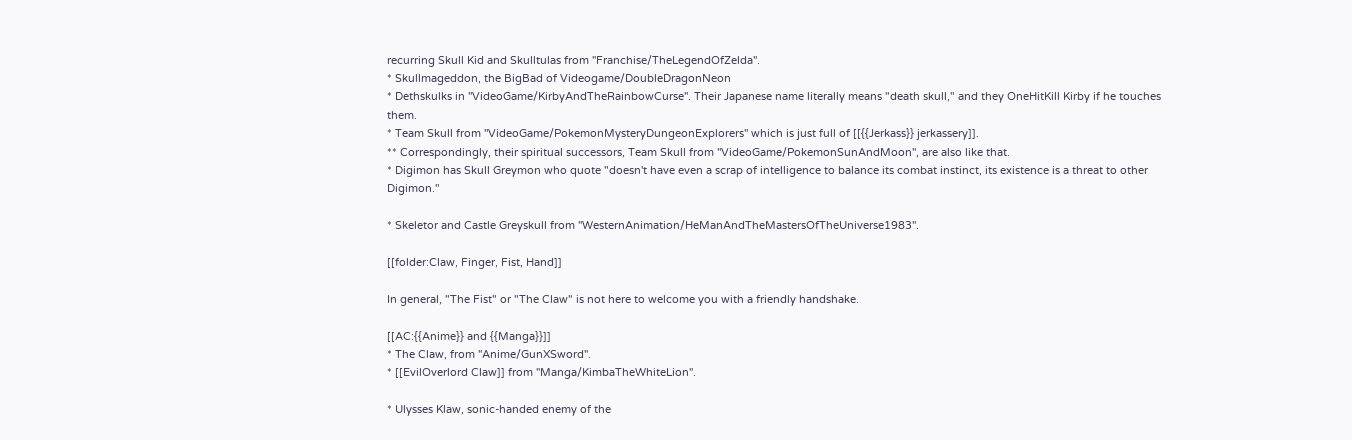recurring Skull Kid and Skulltulas from ''Franchise/TheLegendOfZelda''.
* Skullmageddon, the BigBad of Videogame/DoubleDragonNeon
* Dethskulks in ''VideoGame/KirbyAndTheRainbowCurse''. Their Japanese name literally means "death skull," and they OneHitKill Kirby if he touches them.
* Team Skull from ''VideoGame/PokemonMysteryDungeonExplorers'' which is just full of [[{{Jerkass}} jerkassery]].
** Correspondingly, their spiritual successors, Team Skull from ''VideoGame/PokemonSunAndMoon'', are also like that.
* Digimon has Skull Greymon who quote "doesn't have even a scrap of intelligence to balance its combat instinct, its existence is a threat to other Digimon."

* Skeletor and Castle Greyskull from ''WesternAnimation/HeManAndTheMastersOfTheUniverse1983''.

[[folder:Claw, Finger, Fist, Hand]]

In general, "The Fist" or "The Claw" is not here to welcome you with a friendly handshake.

[[AC:{{Anime}} and {{Manga}}]]
* The Claw, from ''Anime/GunXSword''.
* [[EvilOverlord Claw]] from ''Manga/KimbaTheWhiteLion''.

* Ulysses Klaw, sonic-handed enemy of the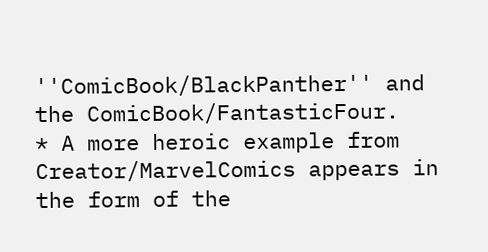''ComicBook/BlackPanther'' and the ComicBook/FantasticFour.
* A more heroic example from Creator/MarvelComics appears in the form of the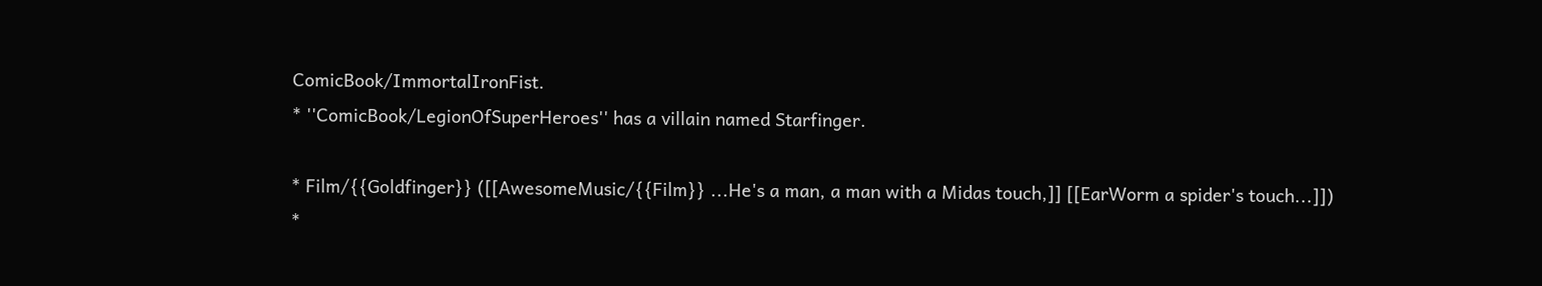ComicBook/ImmortalIronFist.
* ''ComicBook/LegionOfSuperHeroes'' has a villain named Starfinger.

* Film/{{Goldfinger}} ([[AwesomeMusic/{{Film}} ...He's a man, a man with a Midas touch,]] [[EarWorm a spider's touch...]])
*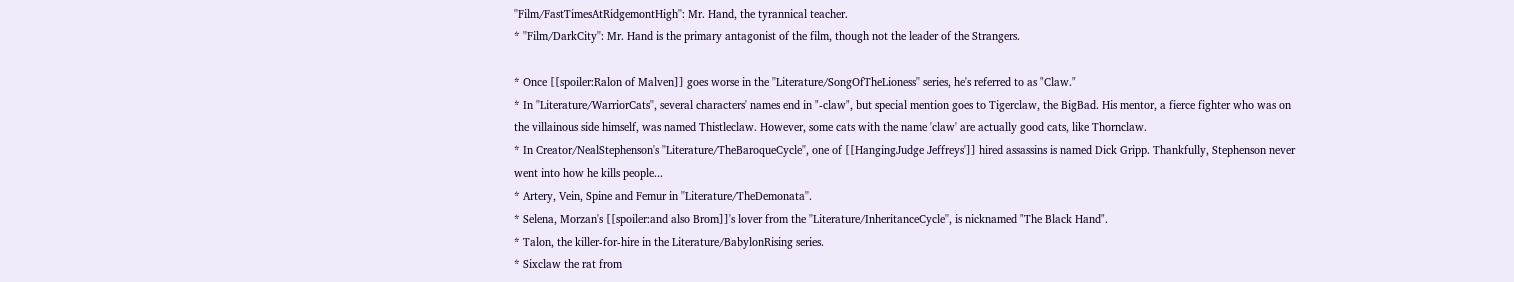''Film/FastTimesAtRidgemontHigh'': Mr. Hand, the tyrannical teacher.
* ''Film/DarkCity'': Mr. Hand is the primary antagonist of the film, though not the leader of the Strangers.

* Once [[spoiler:Ralon of Malven]] goes worse in the ''Literature/SongOfTheLioness'' series, he's referred to as "Claw."
* In ''Literature/WarriorCats'', several characters' names end in "-claw", but special mention goes to Tigerclaw, the BigBad. His mentor, a fierce fighter who was on the villainous side himself, was named Thistleclaw. However, some cats with the name 'claw' are actually good cats, like Thornclaw.
* In Creator/NealStephenson's ''Literature/TheBaroqueCycle'', one of [[HangingJudge Jeffreys']] hired assassins is named Dick Gripp. Thankfully, Stephenson never went into how he kills people...
* Artery, Vein, Spine and Femur in ''Literature/TheDemonata''.
* Selena, Morzan's [[spoiler:and also Brom]]'s lover from the ''Literature/InheritanceCycle'', is nicknamed "The Black Hand".
* Talon, the killer-for-hire in the Literature/BabylonRising series.
* Sixclaw the rat from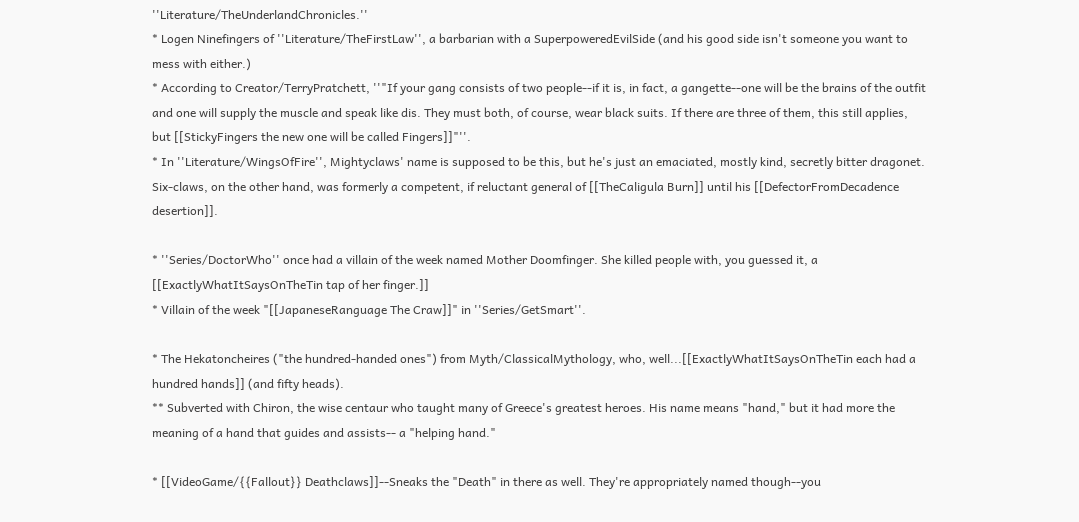''Literature/TheUnderlandChronicles.''
* Logen Ninefingers of ''Literature/TheFirstLaw'', a barbarian with a SuperpoweredEvilSide (and his good side isn't someone you want to mess with either.)
* According to Creator/TerryPratchett, ''"If your gang consists of two people--if it is, in fact, a gangette--one will be the brains of the outfit and one will supply the muscle and speak like dis. They must both, of course, wear black suits. If there are three of them, this still applies, but [[StickyFingers the new one will be called Fingers]]"''.
* In ''Literature/WingsOfFire'', Mightyclaws' name is supposed to be this, but he's just an emaciated, mostly kind, secretly bitter dragonet. Six-claws, on the other hand, was formerly a competent, if reluctant general of [[TheCaligula Burn]] until his [[DefectorFromDecadence desertion]].

* ''Series/DoctorWho'' once had a villain of the week named Mother Doomfinger. She killed people with, you guessed it, a [[ExactlyWhatItSaysOnTheTin tap of her finger.]]
* Villain of the week "[[JapaneseRanguage The Craw]]" in ''Series/GetSmart''.

* The Hekatoncheires ("the hundred-handed ones") from Myth/ClassicalMythology, who, well...[[ExactlyWhatItSaysOnTheTin each had a hundred hands]] (and fifty heads).
** Subverted with Chiron, the wise centaur who taught many of Greece's greatest heroes. His name means "hand," but it had more the meaning of a hand that guides and assists-- a "helping hand."

* [[VideoGame/{{Fallout}} Deathclaws]]--Sneaks the "Death" in there as well. They're appropriately named though--you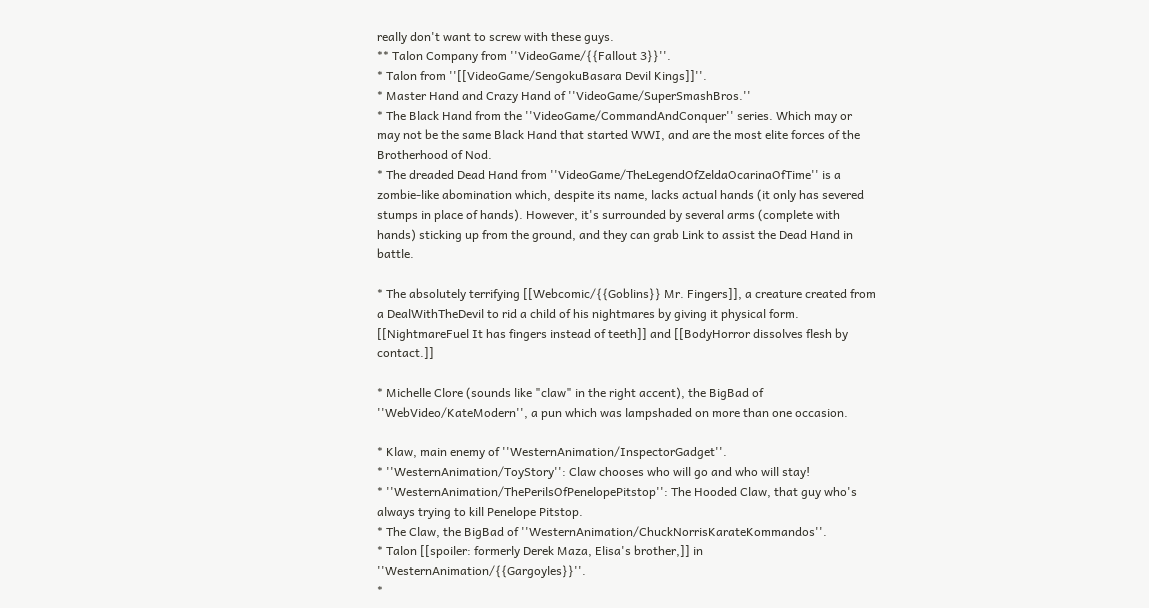really don't want to screw with these guys.
** Talon Company from ''VideoGame/{{Fallout 3}}''.
* Talon from ''[[VideoGame/SengokuBasara Devil Kings]]''.
* Master Hand and Crazy Hand of ''VideoGame/SuperSmashBros.''
* The Black Hand from the ''VideoGame/CommandAndConquer'' series. Which may or may not be the same Black Hand that started WWI, and are the most elite forces of the Brotherhood of Nod.
* The dreaded Dead Hand from ''VideoGame/TheLegendOfZeldaOcarinaOfTime'' is a zombie-like abomination which, despite its name, lacks actual hands (it only has severed stumps in place of hands). However, it's surrounded by several arms (complete with hands) sticking up from the ground, and they can grab Link to assist the Dead Hand in battle.

* The absolutely terrifying [[Webcomic/{{Goblins}} Mr. Fingers]], a creature created from a DealWithTheDevil to rid a child of his nightmares by giving it physical form. [[NightmareFuel It has fingers instead of teeth]] and [[BodyHorror dissolves flesh by contact.]]

* Michelle Clore (sounds like "claw" in the right accent), the BigBad of ''WebVideo/KateModern'', a pun which was lampshaded on more than one occasion.

* Klaw, main enemy of ''WesternAnimation/InspectorGadget''.
* ''WesternAnimation/ToyStory'': Claw chooses who will go and who will stay!
* ''WesternAnimation/ThePerilsOfPenelopePitstop'': The Hooded Claw, that guy who's always trying to kill Penelope Pitstop.
* The Claw, the BigBad of ''WesternAnimation/ChuckNorrisKarateKommandos''.
* Talon [[spoiler: formerly Derek Maza, Elisa's brother,]] in ''WesternAnimation/{{Gargoyles}}''.
*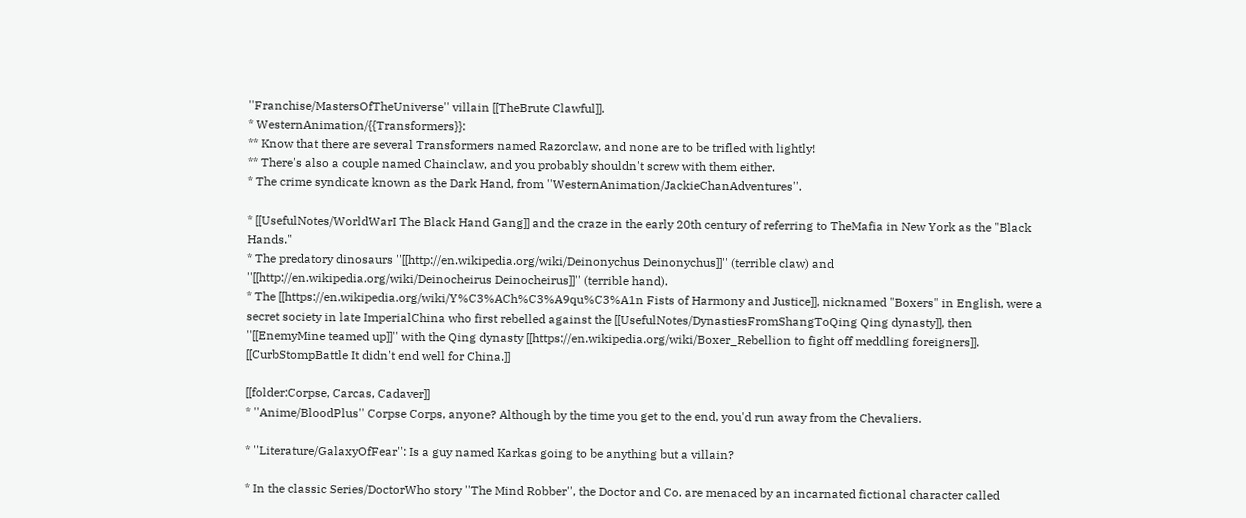''Franchise/MastersOfTheUniverse'' villain [[TheBrute Clawful]].
* WesternAnimation/{{Transformers}}:
** Know that there are several Transformers named Razorclaw, and none are to be trifled with lightly!
** There's also a couple named Chainclaw, and you probably shouldn't screw with them either.
* The crime syndicate known as the Dark Hand, from ''WesternAnimation/JackieChanAdventures''.

* [[UsefulNotes/WorldWarI The Black Hand Gang]] and the craze in the early 20th century of referring to TheMafia in New York as the "Black Hands."
* The predatory dinosaurs ''[[http://en.wikipedia.org/wiki/Deinonychus Deinonychus]]'' (terrible claw) and ''[[http://en.wikipedia.org/wiki/Deinocheirus Deinocheirus]]'' (terrible hand).
* The [[https://en.wikipedia.org/wiki/Y%C3%ACh%C3%A9qu%C3%A1n Fists of Harmony and Justice]], nicknamed "Boxers" in English, were a secret society in late ImperialChina who first rebelled against the [[UsefulNotes/DynastiesFromShangToQing Qing dynasty]], then ''[[EnemyMine teamed up]]'' with the Qing dynasty [[https://en.wikipedia.org/wiki/Boxer_Rebellion to fight off meddling foreigners]]. [[CurbStompBattle It didn't end well for China.]]

[[folder:Corpse, Carcas, Cadaver]]
* ''Anime/BloodPlus'' Corpse Corps, anyone? Although by the time you get to the end, you'd run away from the Chevaliers.

* ''Literature/GalaxyOfFear'': Is a guy named Karkas going to be anything but a villain?

* In the classic Series/DoctorWho story ''The Mind Robber'', the Doctor and Co. are menaced by an incarnated fictional character called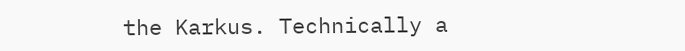the Karkus. Technically a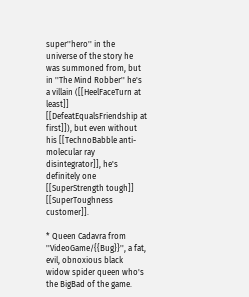super''hero'' in the universe of the story he was summoned from, but in ''The Mind Robber'' he's a villain ([[HeelFaceTurn at least]] [[DefeatEqualsFriendship at first]]), but even without his [[TechnoBabble anti-molecular ray disintegrator]], he's definitely one [[SuperStrength tough]] [[SuperToughness customer]].

* Queen Cadavra from ''VideoGame/{{Bug}}'', a fat, evil, obnoxious black widow spider queen who's the BigBad of the game.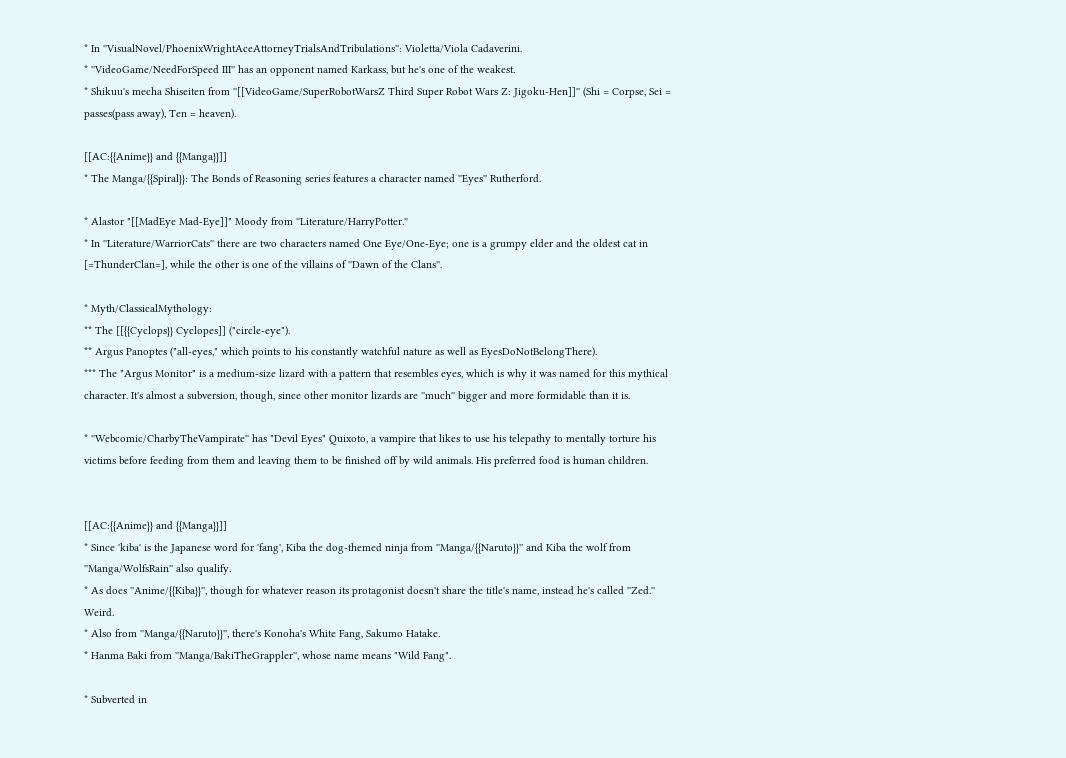* In ''VisualNovel/PhoenixWrightAceAttorneyTrialsAndTribulations'': Violetta/Viola Cadaverini.
* ''VideoGame/NeedForSpeed III'' has an opponent named Karkass, but he's one of the weakest.
* Shikuu's mecha Shiseiten from ''[[VideoGame/SuperRobotWarsZ Third Super Robot Wars Z: Jigoku-Hen]]'' (Shi = Corpse, Sei = passes(pass away), Ten = heaven).

[[AC:{{Anime}} and {{Manga}}]]
* The Manga/{{Spiral}}: The Bonds of Reasoning series features a character named ''Eyes'' Rutherford.

* Alastor "[[MadEye Mad-Eye]]" Moody from ''Literature/HarryPotter.''
* In ''Literature/WarriorCats'' there are two characters named One Eye/One-Eye; one is a grumpy elder and the oldest cat in [=ThunderClan=], while the other is one of the villains of ''Dawn of the Clans''.

* Myth/ClassicalMythology:
** The [[{{Cyclops}} Cyclopes]] ("circle-eye").
** Argus Panoptes ("all-eyes," which points to his constantly watchful nature as well as EyesDoNotBelongThere).
*** The "Argus Monitor" is a medium-size lizard with a pattern that resembles eyes, which is why it was named for this mythical character. It's almost a subversion, though, since other monitor lizards are ''much'' bigger and more formidable than it is.

* ''Webcomic/CharbyTheVampirate'' has "Devil Eyes" Quixoto, a vampire that likes to use his telepathy to mentally torture his victims before feeding from them and leaving them to be finished off by wild animals. His preferred food is human children.


[[AC:{{Anime}} and {{Manga}}]]
* Since 'kiba' is the Japanese word for 'fang', Kiba the dog-themed ninja from ''Manga/{{Naruto}}'' and Kiba the wolf from ''Manga/WolfsRain'' also qualify.
* As does ''Anime/{{Kiba}}'', though for whatever reason its protagonist doesn't share the title's name, instead he's called ''Zed.'' Weird.
* Also from ''Manga/{{Naruto}}'', there's Konoha's White Fang, Sakumo Hatake.
* Hanma Baki from ''Manga/BakiTheGrappler'', whose name means "Wild Fang".

* Subverted in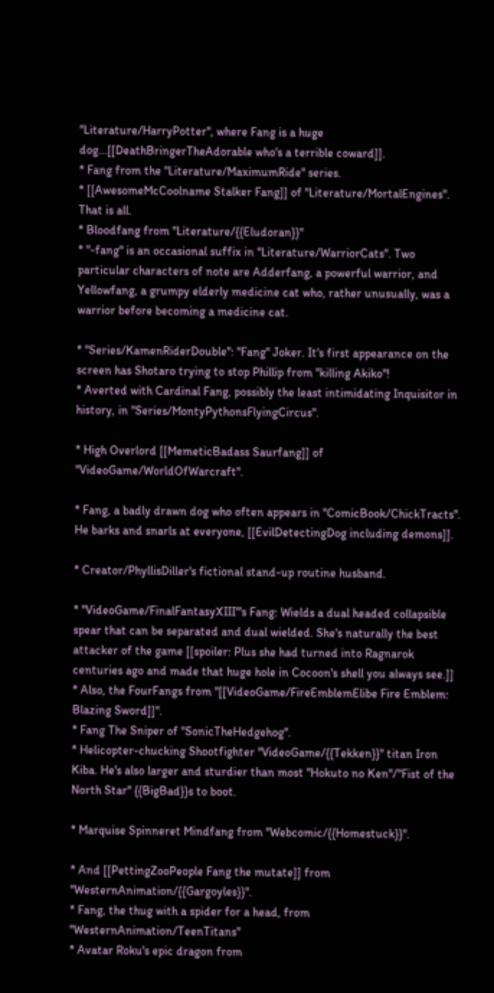''Literature/HarryPotter'', where Fang is a huge dog...[[DeathBringerTheAdorable who's a terrible coward]].
* Fang from the ''Literature/MaximumRide'' series.
* [[AwesomeMcCoolname Stalker Fang]] of ''Literature/MortalEngines''. That is all.
* Bloodfang from ''Literature/{{Eludoran}}''
* "-fang" is an occasional suffix in ''Literature/WarriorCats''. Two particular characters of note are Adderfang, a powerful warrior, and Yellowfang, a grumpy elderly medicine cat who, rather unusually, was a warrior before becoming a medicine cat.

* ''Series/KamenRiderDouble'': ''Fang'' Joker. It's first appearance on the screen has Shotaro trying to stop Phillip from ''killing Akiko''!
* Averted with Cardinal Fang, possibly the least intimidating Inquisitor in history, in ''Series/MontyPythonsFlyingCircus''.

* High Overlord [[MemeticBadass Saurfang]] of ''VideoGame/WorldOfWarcraft''.

* Fang, a badly drawn dog who often appears in ''ComicBook/ChickTracts''. He barks and snarls at everyone, [[EvilDetectingDog including demons]].

* Creator/PhyllisDiller's fictional stand-up routine husband.

* ''VideoGame/FinalFantasyXIII'''s Fang: Wields a dual headed collapsible spear that can be separated and dual wielded. She's naturally the best attacker of the game [[spoiler: Plus she had turned into Ragnarok centuries ago and made that huge hole in Cocoon's shell you always see.]]
* Also, the FourFangs from ''[[VideoGame/FireEmblemElibe Fire Emblem: Blazing Sword]]''.
* Fang The Sniper of ''SonicTheHedgehog''.
* Helicopter-chucking Shootfighter ''VideoGame/{{Tekken}}'' titan Iron Kiba. He's also larger and sturdier than most ''Hokuto no Ken''/''Fist of the North Star'' {{BigBad}}s to boot.

* Marquise Spinneret Mindfang from ''Webcomic/{{Homestuck}}''.

* And [[PettingZooPeople Fang the mutate]] from ''WesternAnimation/{{Gargoyles}}''.
* Fang, the thug with a spider for a head, from ''WesternAnimation/TeenTitans''
* Avatar Roku's epic dragon from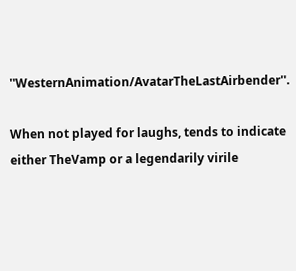''WesternAnimation/AvatarTheLastAirbender''.

When not played for laughs, tends to indicate either TheVamp or a legendarily virile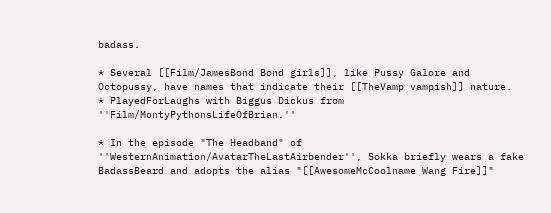badass.

* Several [[Film/JamesBond Bond girls]], like Pussy Galore and Octopussy, have names that indicate their [[TheVamp vampish]] nature.
* PlayedForLaughs with Biggus Dickus from ''Film/MontyPythonsLifeOfBrian.''

* In the episode "The Headband" of ''WesternAnimation/AvatarTheLastAirbender'', Sokka briefly wears a fake BadassBeard and adopts the alias "[[AwesomeMcCoolname Wang Fire]]"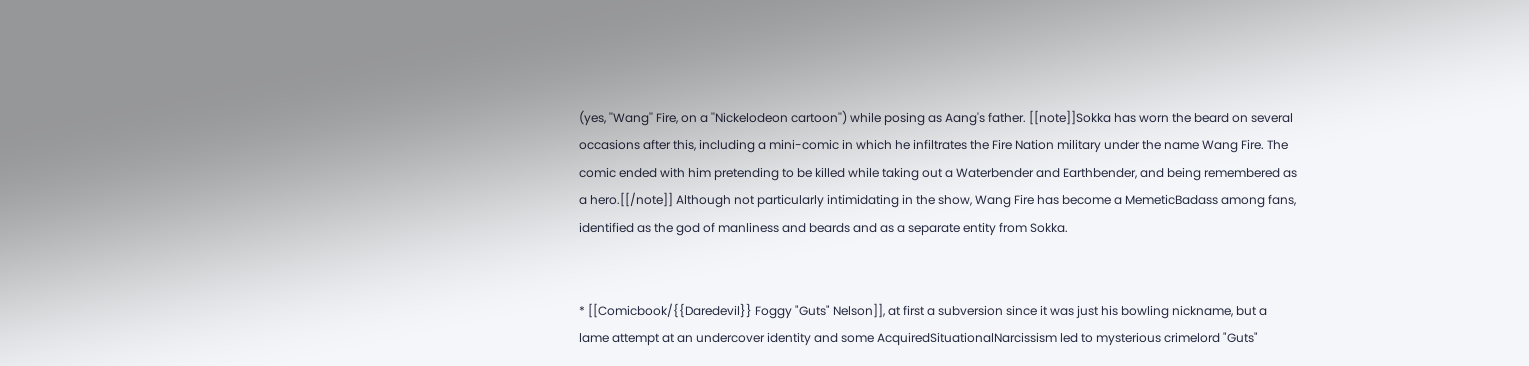(yes, ''Wang'' Fire, on a ''Nickelodeon cartoon'') while posing as Aang's father. [[note]]Sokka has worn the beard on several occasions after this, including a mini-comic in which he infiltrates the Fire Nation military under the name Wang Fire. The comic ended with him pretending to be killed while taking out a Waterbender and Earthbender, and being remembered as a hero.[[/note]] Although not particularly intimidating in the show, Wang Fire has become a MemeticBadass among fans, identified as the god of manliness and beards and as a separate entity from Sokka.


* [[Comicbook/{{Daredevil}} Foggy "Guts" Nelson]], at first a subversion since it was just his bowling nickname, but a lame attempt at an undercover identity and some AcquiredSituationalNarcissism led to mysterious crimelord "Guts"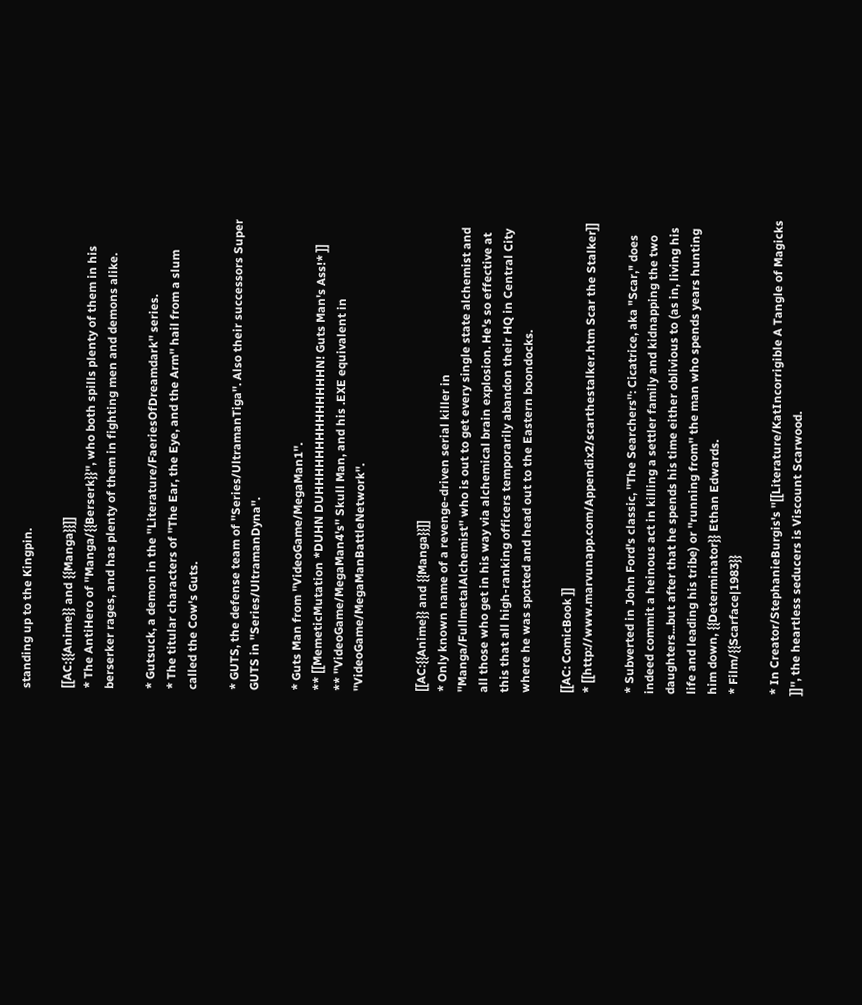standing up to the Kingpin.

[[AC:{{Anime}} and {{Manga}}]]
* The AntiHero of ''Manga/{{Berserk}}'', who both spills plenty of them in his berserker rages, and has plenty of them in fighting men and demons alike.

* Gutsuck, a demon in the ''Literature/FaeriesOfDreamdark'' series.
* The titular characters of ''The Ear, the Eye, and the Arm'' hail from a slum called the Cow's Guts.

* GUTS, the defense team of ''Series/UltramanTiga''. Also their successors Super GUTS in ''Series/UltramanDyna''.

* Guts Man from ''VideoGame/MegaMan1''.
** [[MemeticMutation *DUHN DUHHHHHHHHHHHHHHN! Guts Man's Ass!* ]]
** ''VideoGame/MegaMan4's'' Skull Man, and his .EXE equivalent in ''VideoGame/MegaManBattleNetwork''.


[[AC:{{Anime}} and {{Manga}}]]
* Only known name of a revenge-driven serial killer in ''Manga/FullmetalAlchemist'' who is out to get every single state alchemist and all those who get in his way via alchemical brain explosion. He's so effective at this that all high-ranking officers temporarily abandon their HQ in Central City where he was spotted and head out to the Eastern boondocks.

[[AC: ComicBook ]]
* [[http://www.marvunapp.com/Appendix2/scarthestalker.htm Scar the Stalker]]

* Subverted in John Ford's classic, ''The Searchers'': Cicatrice, aka "Scar," does indeed commit a heinous act in killing a settler family and kidnapping the two daughters...but after that he spends his time either oblivious to (as in, living his life and leading his tribe) or ''running from'' the man who spends years hunting him down, {{Determinator}} Ethan Edwards.
* Film/{{Scarface|1983}}

* In Creator/StephanieBurgis's ''[[Literature/KatIncorrigible A Tangle of Magicks ]]'', the heartless seducers is Viscount Scarwood.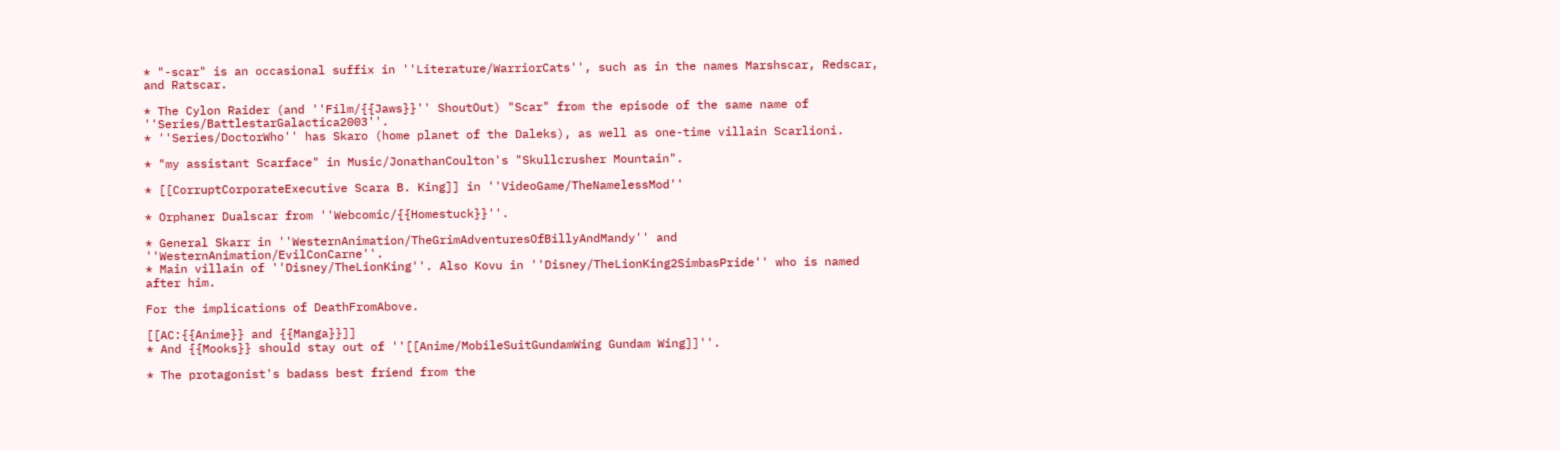* "-scar" is an occasional suffix in ''Literature/WarriorCats'', such as in the names Marshscar, Redscar, and Ratscar.

* The Cylon Raider (and ''Film/{{Jaws}}'' ShoutOut) "Scar" from the episode of the same name of ''Series/BattlestarGalactica2003''.
* ''Series/DoctorWho'' has Skaro (home planet of the Daleks), as well as one-time villain Scarlioni.

* "my assistant Scarface" in Music/JonathanCoulton's "Skullcrusher Mountain".

* [[CorruptCorporateExecutive Scara B. King]] in ''VideoGame/TheNamelessMod''

* Orphaner Dualscar from ''Webcomic/{{Homestuck}}''.

* General Skarr in ''WesternAnimation/TheGrimAdventuresOfBillyAndMandy'' and ''WesternAnimation/EvilConCarne''.
* Main villain of ''Disney/TheLionKing''. Also Kovu in ''Disney/TheLionKing2SimbasPride'' who is named after him.

For the implications of DeathFromAbove.

[[AC:{{Anime}} and {{Manga}}]]
* And {{Mooks}} should stay out of ''[[Anime/MobileSuitGundamWing Gundam Wing]]''.

* The protagonist's badass best friend from the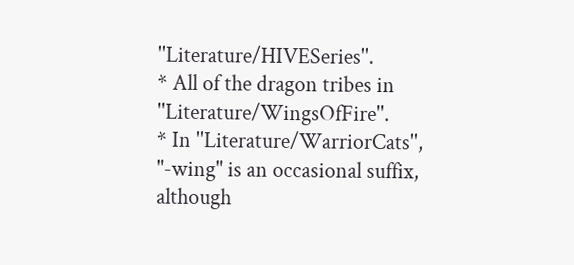''Literature/HIVESeries''.
* All of the dragon tribes in ''Literature/WingsOfFire''.
* In ''Literature/WarriorCats'', "-wing" is an occasional suffix, although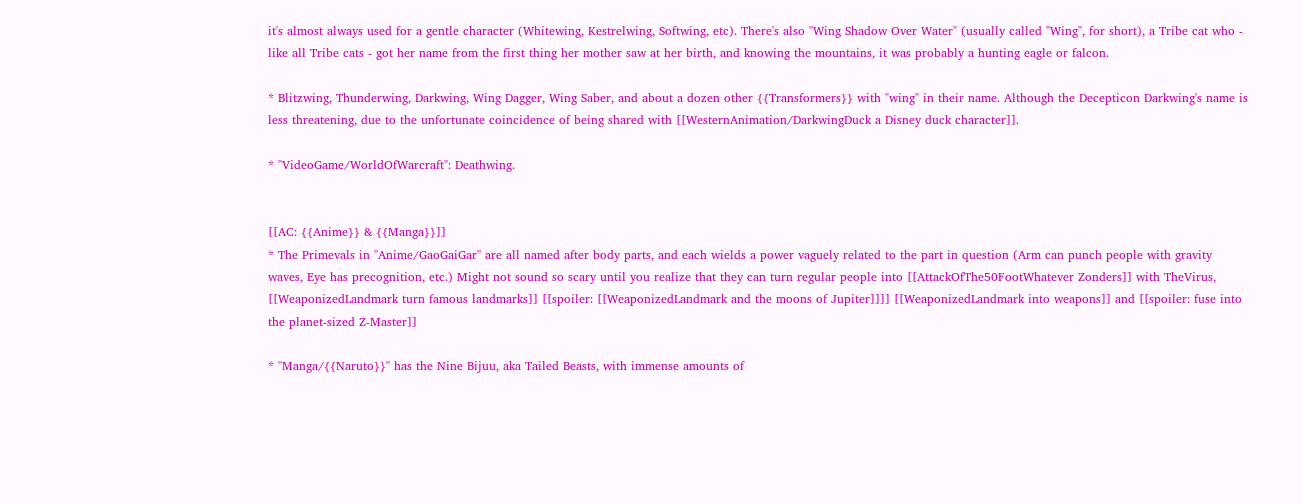it's almost always used for a gentle character (Whitewing, Kestrelwing, Softwing, etc). There's also "Wing Shadow Over Water" (usually called "Wing", for short), a Tribe cat who - like all Tribe cats - got her name from the first thing her mother saw at her birth, and knowing the mountains, it was probably a hunting eagle or falcon.

* Blitzwing, Thunderwing, Darkwing, Wing Dagger, Wing Saber, and about a dozen other {{Transformers}} with "wing" in their name. Although the Decepticon Darkwing's name is less threatening, due to the unfortunate coincidence of being shared with [[WesternAnimation/DarkwingDuck a Disney duck character]].

* ''VideoGame/WorldOfWarcraft'': Deathwing.


[[AC: {{Anime}} & {{Manga}}]]
* The Primevals in ''Anime/GaoGaiGar'' are all named after body parts, and each wields a power vaguely related to the part in question (Arm can punch people with gravity waves, Eye has precognition, etc.) Might not sound so scary until you realize that they can turn regular people into [[AttackOfThe50FootWhatever Zonders]] with TheVirus, [[WeaponizedLandmark turn famous landmarks]] [[spoiler: [[WeaponizedLandmark and the moons of Jupiter]]]] [[WeaponizedLandmark into weapons]] and [[spoiler: fuse into the planet-sized Z-Master]]

* ''Manga/{{Naruto}}'' has the Nine Bijuu, aka Tailed Beasts, with immense amounts of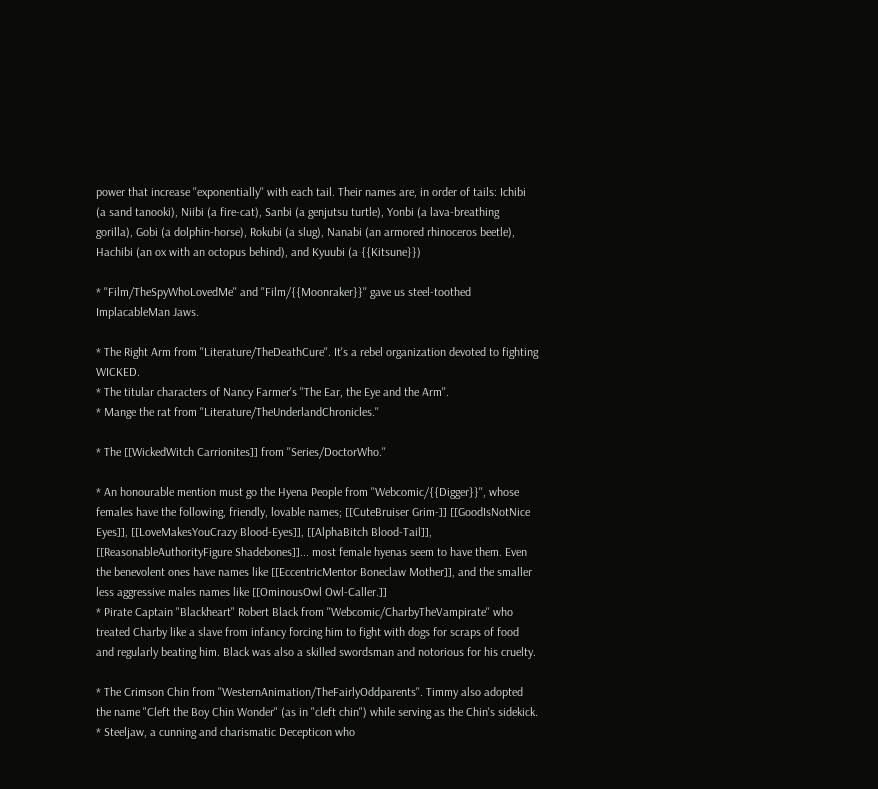power that increase ''exponentially'' with each tail. Their names are, in order of tails: Ichibi (a sand tanooki), Niibi (a fire-cat), Sanbi (a genjutsu turtle), Yonbi (a lava-breathing gorilla), Gobi (a dolphin-horse), Rokubi (a slug), Nanabi (an armored rhinoceros beetle), Hachibi (an ox with an octopus behind), and Kyuubi (a {{Kitsune}})

* ''Film/TheSpyWhoLovedMe'' and ''Film/{{Moonraker}}'' gave us steel-toothed ImplacableMan Jaws.

* The Right Arm from ''Literature/TheDeathCure''. It's a rebel organization devoted to fighting WICKED.
* The titular characters of Nancy Farmer's ''The Ear, the Eye and the Arm''.
* Mange the rat from ''Literature/TheUnderlandChronicles.''

* The [[WickedWitch Carrionites]] from ''Series/DoctorWho.''

* An honourable mention must go the Hyena People from ''Webcomic/{{Digger}}'', whose females have the following, friendly, lovable names; [[CuteBruiser Grim-]] [[GoodIsNotNice Eyes]], [[LoveMakesYouCrazy Blood-Eyes]], [[AlphaBitch Blood-Tail]], [[ReasonableAuthorityFigure Shadebones]]... most female hyenas seem to have them. Even the benevolent ones have names like [[EccentricMentor Boneclaw Mother]], and the smaller less aggressive males names like [[OminousOwl Owl-Caller.]]
* Pirate Captain "Blackheart" Robert Black from ''Webcomic/CharbyTheVampirate'' who treated Charby like a slave from infancy forcing him to fight with dogs for scraps of food and regularly beating him. Black was also a skilled swordsman and notorious for his cruelty.

* The Crimson Chin from ''WesternAnimation/TheFairlyOddparents''. Timmy also adopted the name "Cleft the Boy Chin Wonder" (as in "cleft chin") while serving as the Chin's sidekick.
* Steeljaw, a cunning and charismatic Decepticon who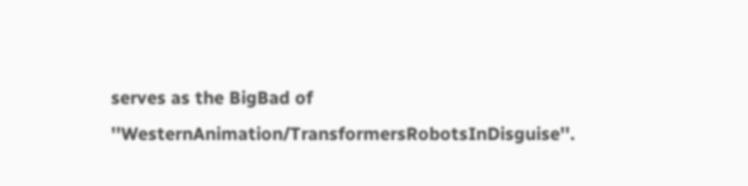serves as the BigBad of ''WesternAnimation/TransformersRobotsInDisguise''.